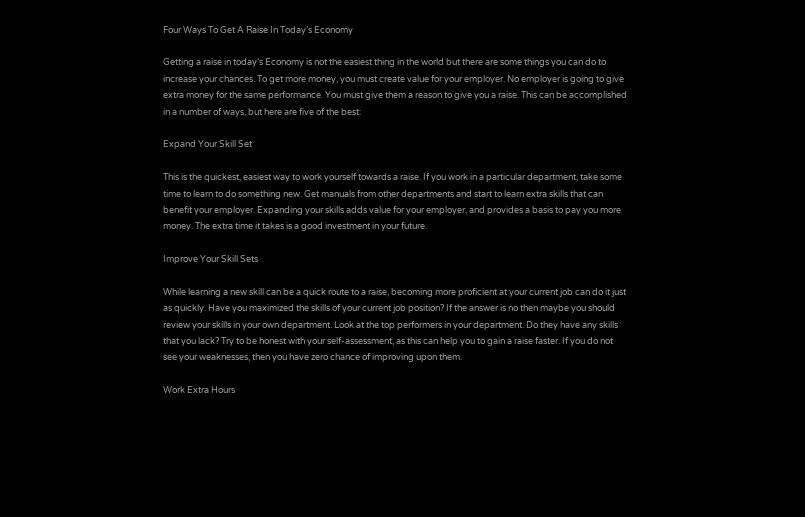Four Ways To Get A Raise In Today’s Economy

Getting a raise in today’s Economy is not the easiest thing in the world but there are some things you can do to increase your chances. To get more money, you must create value for your employer. No employer is going to give extra money for the same performance. You must give them a reason to give you a raise. This can be accomplished in a number of ways, but here are five of the best:

Expand Your Skill Set

This is the quickest, easiest way to work yourself towards a raise. If you work in a particular department, take some time to learn to do something new. Get manuals from other departments and start to learn extra skills that can benefit your employer. Expanding your skills adds value for your employer, and provides a basis to pay you more money. The extra time it takes is a good investment in your future.

Improve Your Skill Sets

While learning a new skill can be a quick route to a raise, becoming more proficient at your current job can do it just as quickly. Have you maximized the skills of your current job position? If the answer is no then maybe you should review your skills in your own department. Look at the top performers in your department. Do they have any skills that you lack? Try to be honest with your self-assessment, as this can help you to gain a raise faster. If you do not see your weaknesses, then you have zero chance of improving upon them.

Work Extra Hours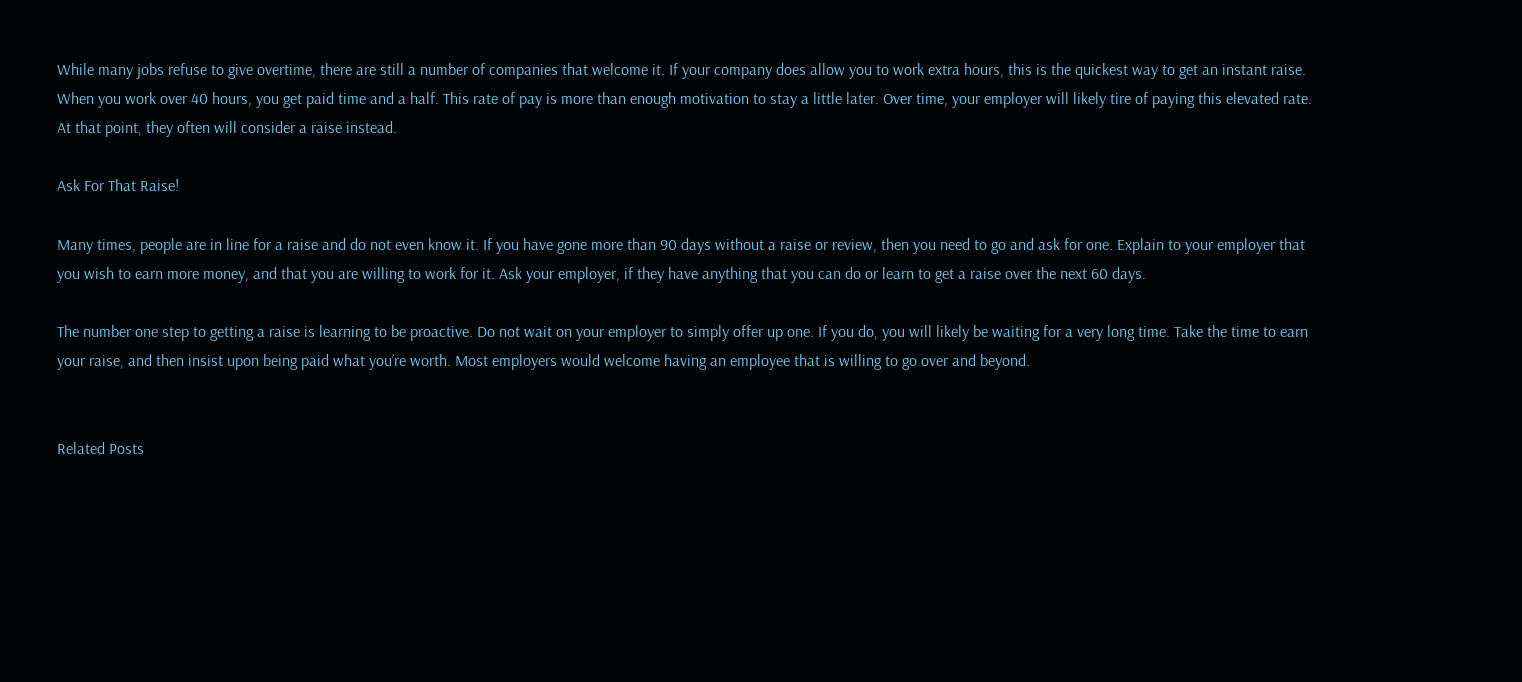While many jobs refuse to give overtime, there are still a number of companies that welcome it. If your company does allow you to work extra hours, this is the quickest way to get an instant raise. When you work over 40 hours, you get paid time and a half. This rate of pay is more than enough motivation to stay a little later. Over time, your employer will likely tire of paying this elevated rate. At that point, they often will consider a raise instead.

Ask For That Raise!

Many times, people are in line for a raise and do not even know it. If you have gone more than 90 days without a raise or review, then you need to go and ask for one. Explain to your employer that you wish to earn more money, and that you are willing to work for it. Ask your employer, if they have anything that you can do or learn to get a raise over the next 60 days.

The number one step to getting a raise is learning to be proactive. Do not wait on your employer to simply offer up one. If you do, you will likely be waiting for a very long time. Take the time to earn your raise, and then insist upon being paid what you’re worth. Most employers would welcome having an employee that is willing to go over and beyond.


Related Posts